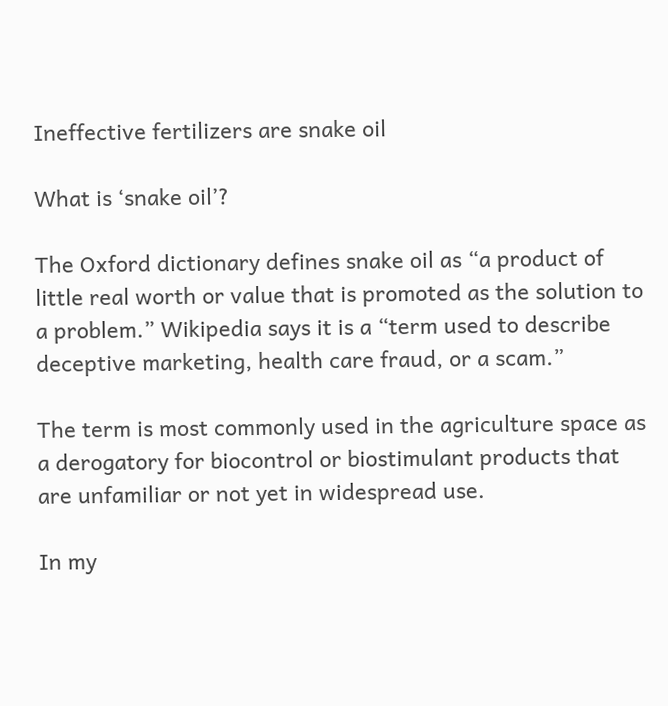Ineffective fertilizers are snake oil

What is ‘snake oil’?

The Oxford dictionary defines snake oil as “a product of little real worth or value that is promoted as the solution to a problem.” Wikipedia says it is a “term used to describe deceptive marketing, health care fraud, or a scam.”

The term is most commonly used in the agriculture space as a derogatory for biocontrol or biostimulant products that are unfamiliar or not yet in widespread use.

In my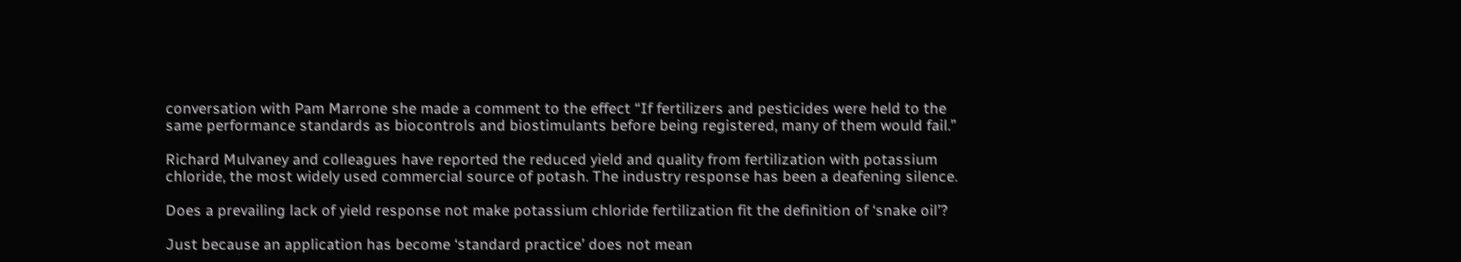conversation with Pam Marrone she made a comment to the effect “If fertilizers and pesticides were held to the same performance standards as biocontrols and biostimulants before being registered, many of them would fail.”

Richard Mulvaney and colleagues have reported the reduced yield and quality from fertilization with potassium chloride, the most widely used commercial source of potash. The industry response has been a deafening silence.

Does a prevailing lack of yield response not make potassium chloride fertilization fit the definition of ‘snake oil’?

Just because an application has become ‘standard practice’ does not mean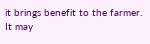it brings benefit to the farmer. It may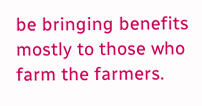be bringing benefits mostly to those who farm the farmers.